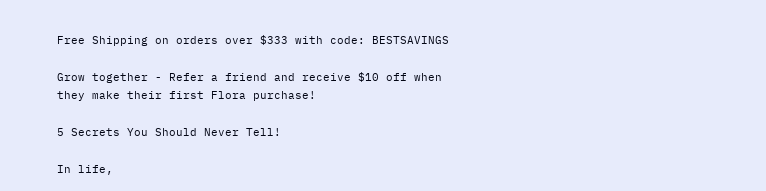Free Shipping on orders over $333 with code: BESTSAVINGS

Grow together - Refer a friend and receive $10 off when they make their first Flora purchase!

5 Secrets You Should Never Tell!

In life,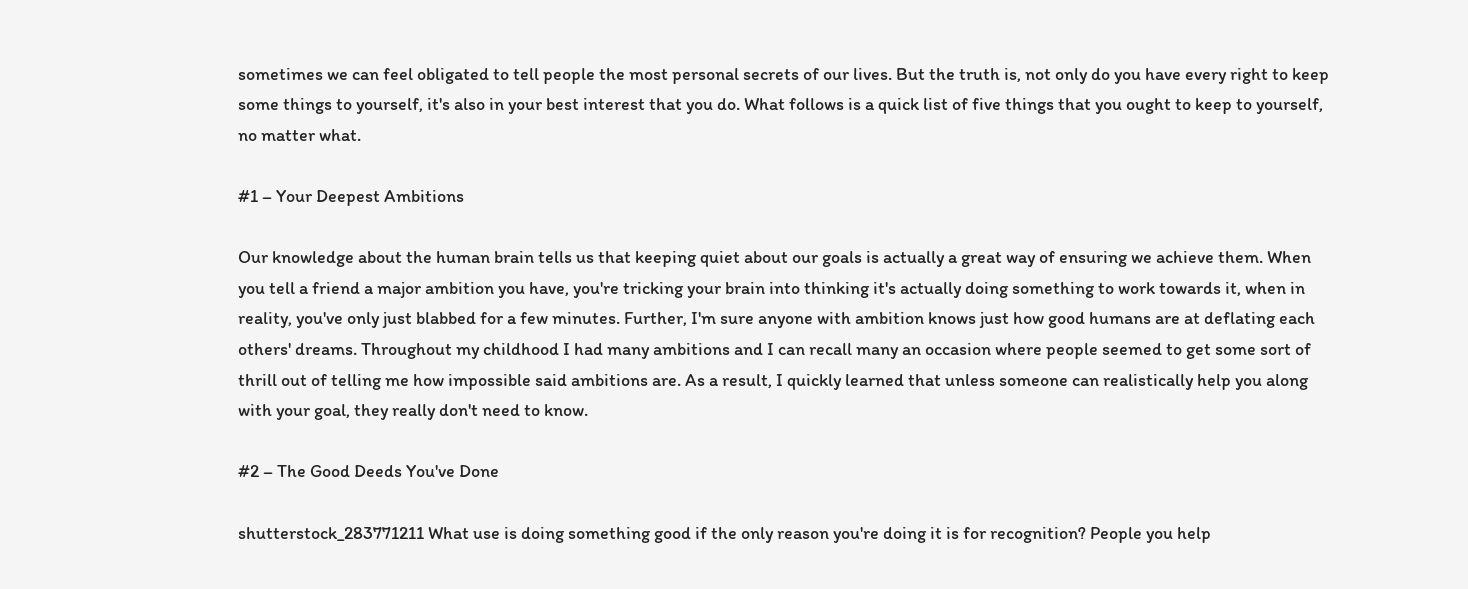sometimes we can feel obligated to tell people the most personal secrets of our lives. But the truth is, not only do you have every right to keep some things to yourself, it's also in your best interest that you do. What follows is a quick list of five things that you ought to keep to yourself, no matter what.

#1 – Your Deepest Ambitions

Our knowledge about the human brain tells us that keeping quiet about our goals is actually a great way of ensuring we achieve them. When you tell a friend a major ambition you have, you're tricking your brain into thinking it's actually doing something to work towards it, when in reality, you've only just blabbed for a few minutes. Further, I'm sure anyone with ambition knows just how good humans are at deflating each others' dreams. Throughout my childhood I had many ambitions and I can recall many an occasion where people seemed to get some sort of thrill out of telling me how impossible said ambitions are. As a result, I quickly learned that unless someone can realistically help you along with your goal, they really don't need to know.

#2 – The Good Deeds You've Done

shutterstock_283771211 What use is doing something good if the only reason you're doing it is for recognition? People you help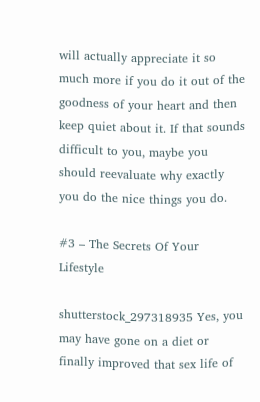will actually appreciate it so much more if you do it out of the goodness of your heart and then keep quiet about it. If that sounds difficult to you, maybe you should reevaluate why exactly you do the nice things you do.

#3 – The Secrets Of Your Lifestyle

shutterstock_297318935 Yes, you may have gone on a diet or finally improved that sex life of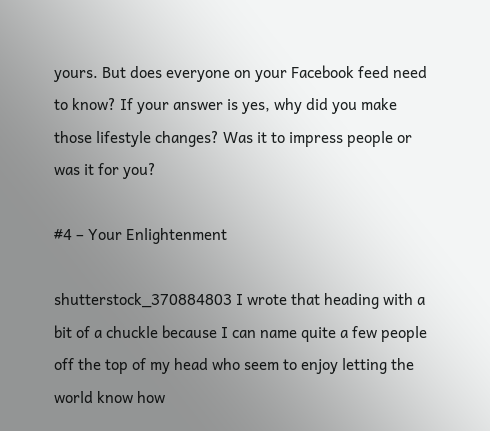yours. But does everyone on your Facebook feed need to know? If your answer is yes, why did you make those lifestyle changes? Was it to impress people or was it for you?

#4 – Your Enlightenment

shutterstock_370884803 I wrote that heading with a bit of a chuckle because I can name quite a few people off the top of my head who seem to enjoy letting the world know how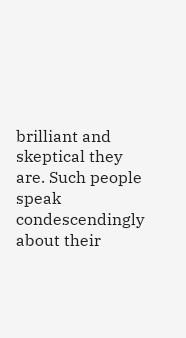brilliant and skeptical they are. Such people speak condescendingly about their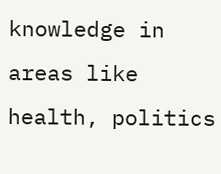knowledge in areas like health, politics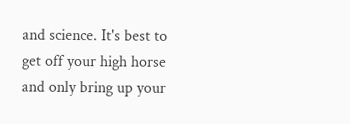and science. It's best to get off your high horse and only bring up your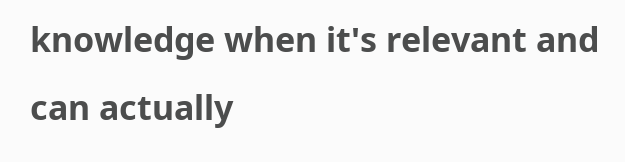knowledge when it's relevant and can actually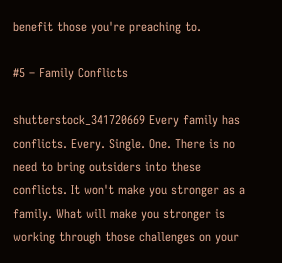benefit those you're preaching to.

#5 – Family Conflicts

shutterstock_341720669 Every family has conflicts. Every. Single. One. There is no need to bring outsiders into these conflicts. It won't make you stronger as a family. What will make you stronger is working through those challenges on your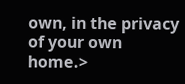own, in the privacy of your own home.>